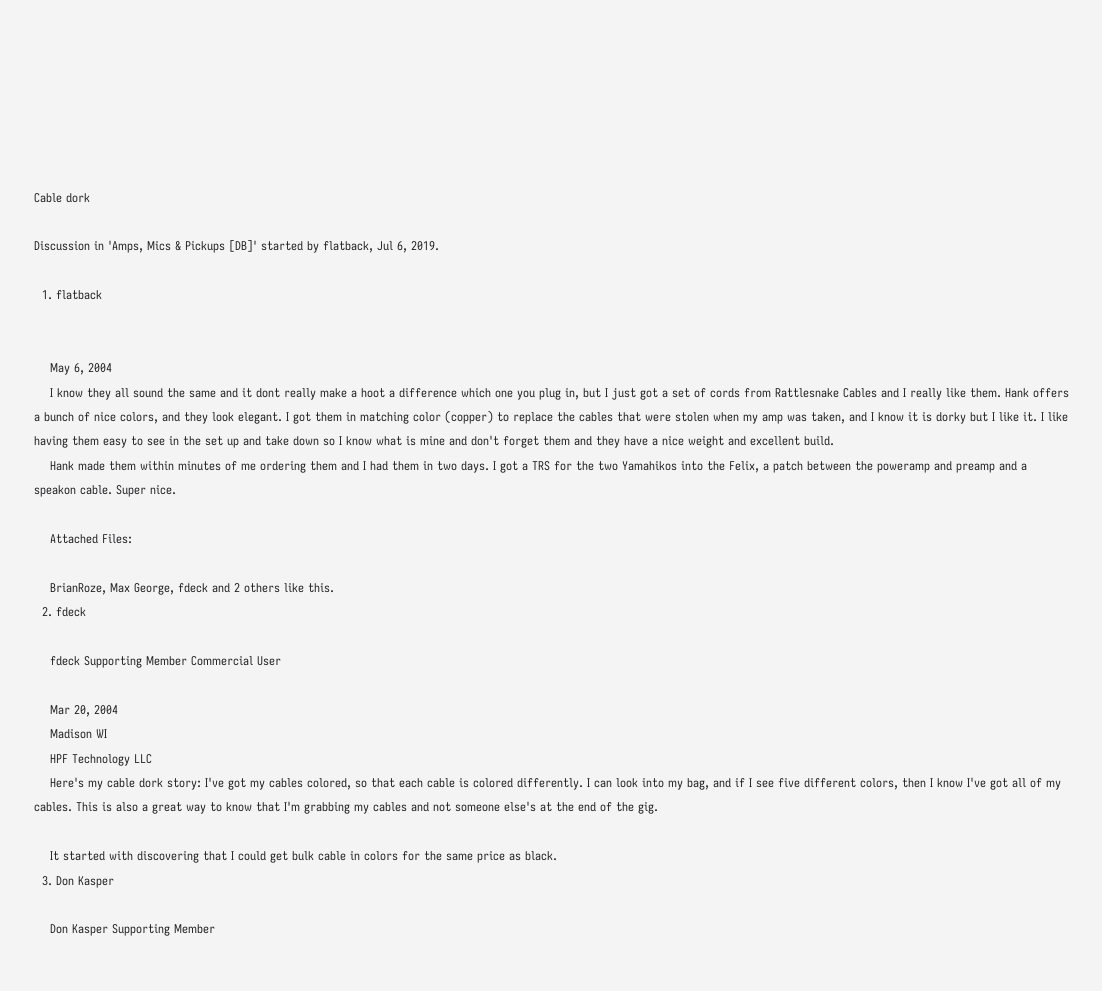Cable dork

Discussion in 'Amps, Mics & Pickups [DB]' started by flatback, Jul 6, 2019.

  1. flatback


    May 6, 2004
    I know they all sound the same and it dont really make a hoot a difference which one you plug in, but I just got a set of cords from Rattlesnake Cables and I really like them. Hank offers a bunch of nice colors, and they look elegant. I got them in matching color (copper) to replace the cables that were stolen when my amp was taken, and I know it is dorky but I like it. I like having them easy to see in the set up and take down so I know what is mine and don't forget them and they have a nice weight and excellent build.
    Hank made them within minutes of me ordering them and I had them in two days. I got a TRS for the two Yamahikos into the Felix, a patch between the poweramp and preamp and a speakon cable. Super nice.

    Attached Files:

    BrianRoze, Max George, fdeck and 2 others like this.
  2. fdeck

    fdeck Supporting Member Commercial User

    Mar 20, 2004
    Madison WI
    HPF Technology LLC
    Here's my cable dork story: I've got my cables colored, so that each cable is colored differently. I can look into my bag, and if I see five different colors, then I know I've got all of my cables. This is also a great way to know that I'm grabbing my cables and not someone else's at the end of the gig.

    It started with discovering that I could get bulk cable in colors for the same price as black.
  3. Don Kasper

    Don Kasper Supporting Member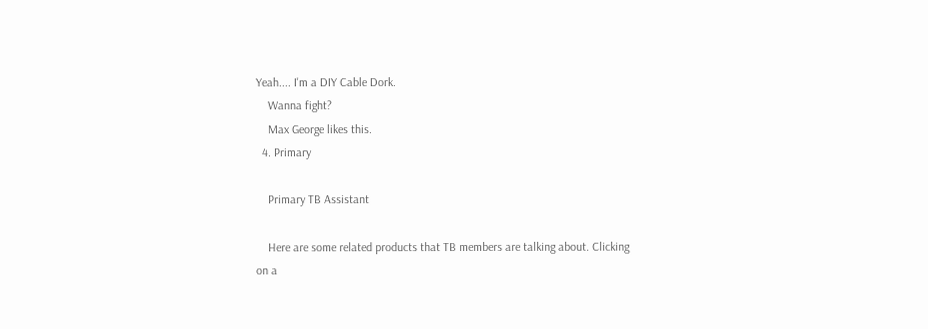Yeah.... I'm a DIY Cable Dork.
    Wanna fight?
    Max George likes this.
  4. Primary

    Primary TB Assistant

    Here are some related products that TB members are talking about. Clicking on a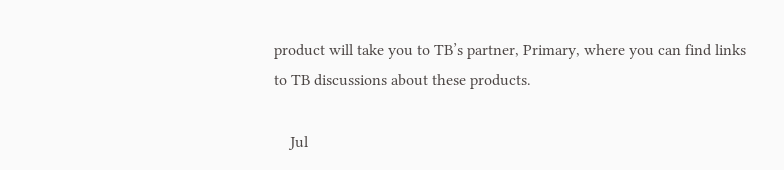product will take you to TB’s partner, Primary, where you can find links to TB discussions about these products.

    Jul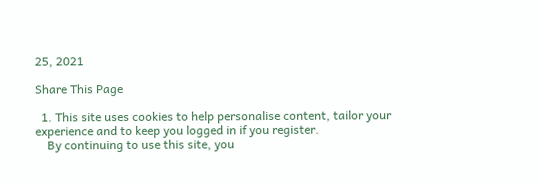25, 2021

Share This Page

  1. This site uses cookies to help personalise content, tailor your experience and to keep you logged in if you register.
    By continuing to use this site, you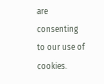are consenting to our use of cookies.